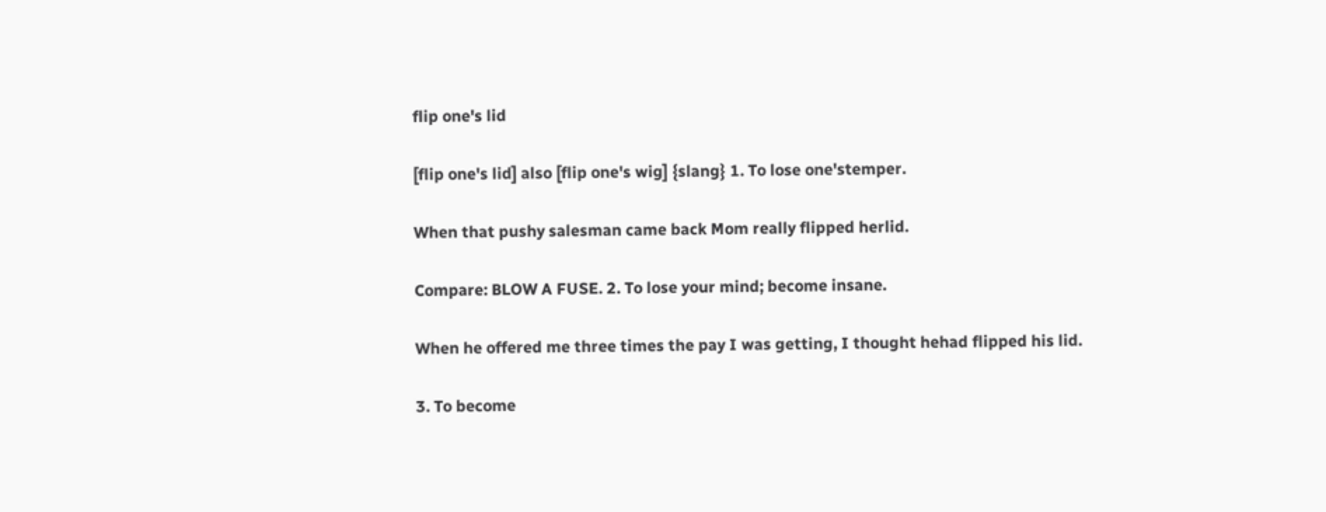flip one's lid

[flip one's lid] also [flip one's wig] {slang} 1. To lose one'stemper.

When that pushy salesman came back Mom really flipped herlid.

Compare: BLOW A FUSE. 2. To lose your mind; become insane.

When he offered me three times the pay I was getting, I thought hehad flipped his lid.

3. To become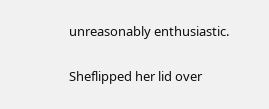unreasonably enthusiastic.

Sheflipped her lid over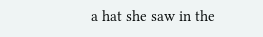a hat she saw in the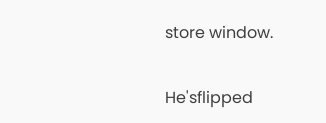store window.

He'sflipped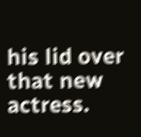his lid over that new actress.